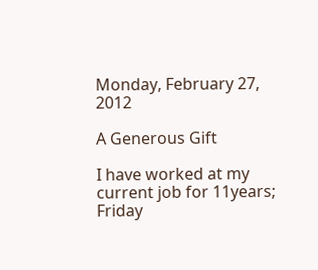Monday, February 27, 2012

A Generous Gift

I have worked at my current job for 11years; Friday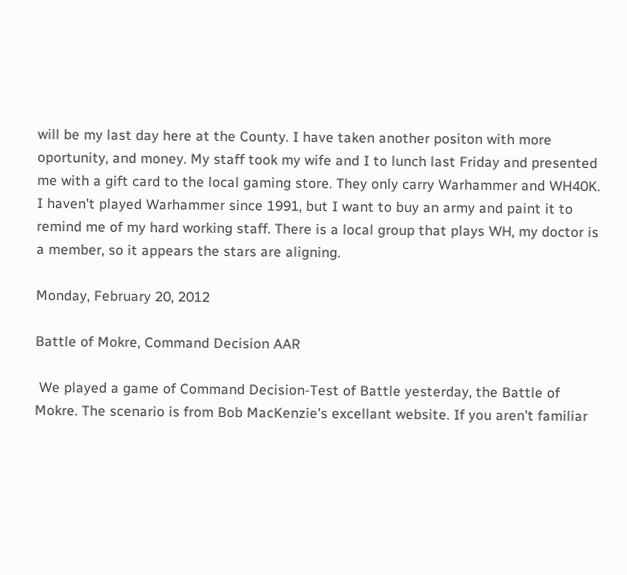will be my last day here at the County. I have taken another positon with more oportunity, and money. My staff took my wife and I to lunch last Friday and presented me with a gift card to the local gaming store. They only carry Warhammer and WH40K. I haven't played Warhammer since 1991, but I want to buy an army and paint it to remind me of my hard working staff. There is a local group that plays WH, my doctor is a member, so it appears the stars are aligning.

Monday, February 20, 2012

Battle of Mokre, Command Decision AAR

 We played a game of Command Decision-Test of Battle yesterday, the Battle of Mokre. The scenario is from Bob MacKenzie's excellant website. If you aren't familiar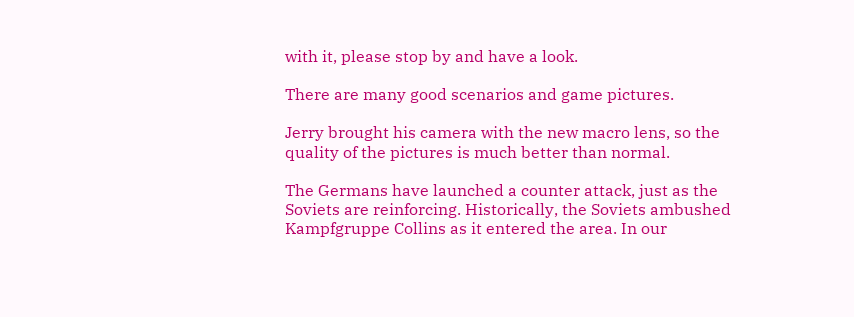with it, please stop by and have a look.

There are many good scenarios and game pictures.

Jerry brought his camera with the new macro lens, so the quality of the pictures is much better than normal.

The Germans have launched a counter attack, just as the Soviets are reinforcing. Historically, the Soviets ambushed Kampfgruppe Collins as it entered the area. In our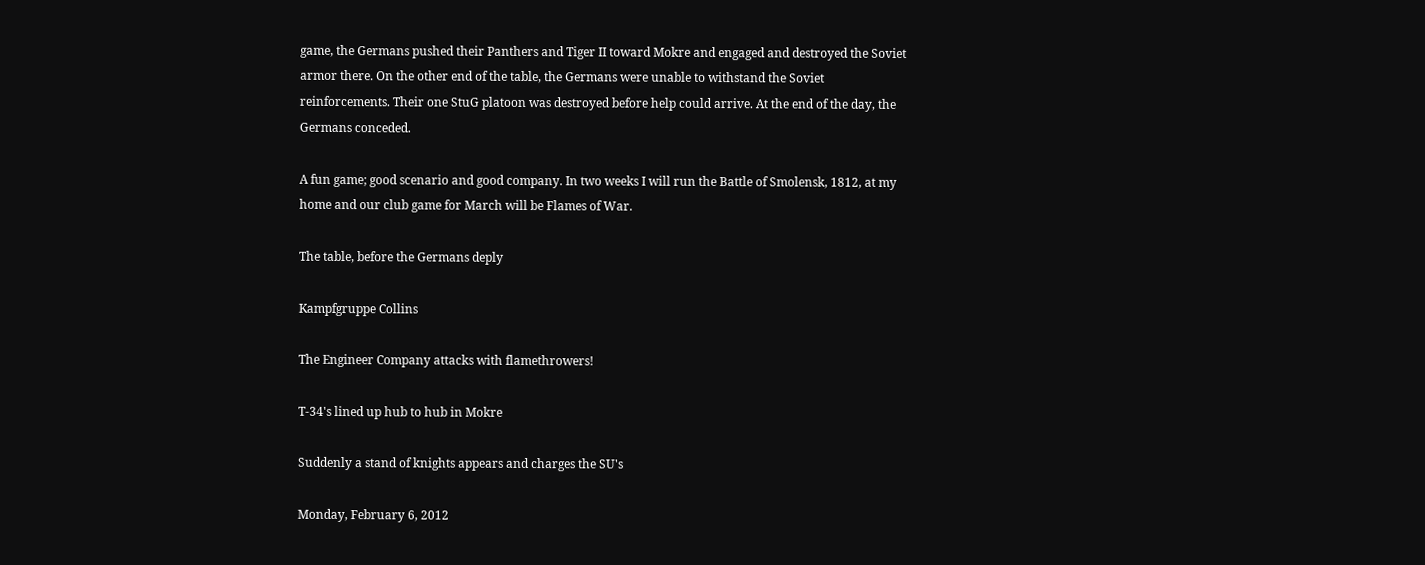game, the Germans pushed their Panthers and Tiger II toward Mokre and engaged and destroyed the Soviet armor there. On the other end of the table, the Germans were unable to withstand the Soviet reinforcements. Their one StuG platoon was destroyed before help could arrive. At the end of the day, the Germans conceded.

A fun game; good scenario and good company. In two weeks I will run the Battle of Smolensk, 1812, at my home and our club game for March will be Flames of War.

The table, before the Germans deply

Kampfgruppe Collins

The Engineer Company attacks with flamethrowers!

T-34's lined up hub to hub in Mokre

Suddenly a stand of knights appears and charges the SU's

Monday, February 6, 2012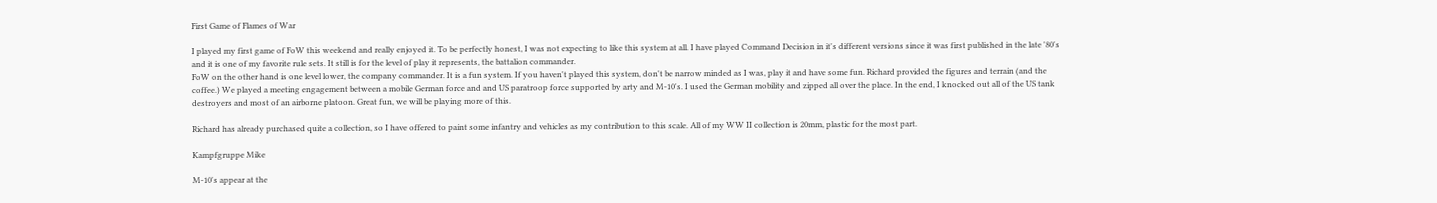First Game of Flames of War

I played my first game of FoW this weekend and really enjoyed it. To be perfectly honest, I was not expecting to like this system at all. I have played Command Decision in it's different versions since it was first published in the late '80's and it is one of my favorite rule sets. It still is for the level of play it represents, the battalion commander.
FoW on the other hand is one level lower, the company commander. It is a fun system. If you haven't played this system, don't be narrow minded as I was, play it and have some fun. Richard provided the figures and terrain (and the coffee.) We played a meeting engagement between a mobile German force and and US paratroop force supported by arty and M-10's. I used the German mobility and zipped all over the place. In the end, I knocked out all of the US tank destroyers and most of an airborne platoon. Great fun, we will be playing more of this.

Richard has already purchased quite a collection, so I have offered to paint some infantry and vehicles as my contribution to this scale. All of my WW II collection is 20mm, plastic for the most part.

Kampfgruppe Mike

M-10's appear at the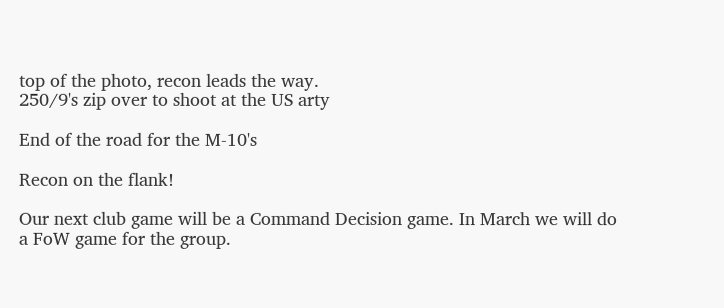top of the photo, recon leads the way.
250/9's zip over to shoot at the US arty

End of the road for the M-10's

Recon on the flank!

Our next club game will be a Command Decision game. In March we will do a FoW game for the group.